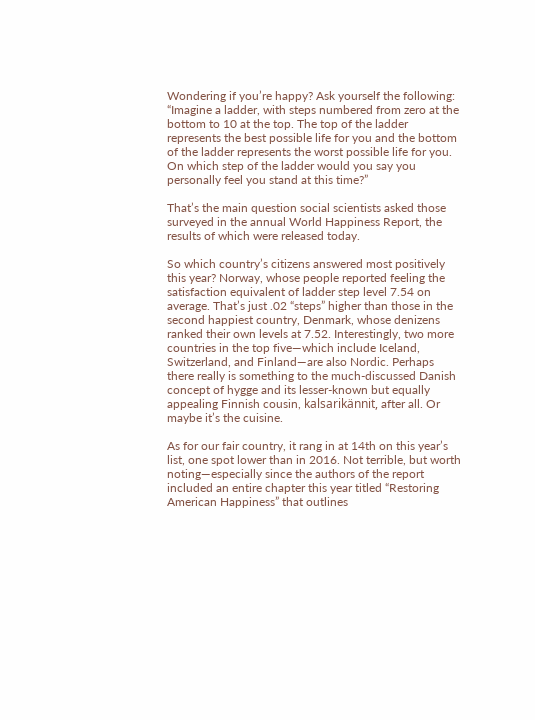Wondering if you’re happy? Ask yourself the following:
“Imagine a ladder, with steps numbered from zero at the bottom to 10 at the top. The top of the ladder represents the best possible life for you and the bottom of the ladder represents the worst possible life for you. On which step of the ladder would you say you personally feel you stand at this time?”

That’s the main question social scientists asked those surveyed in the annual World Happiness Report, the results of which were released today.

So which country’s citizens answered most positively this year? Norway, whose people reported feeling the satisfaction equivalent of ladder step level 7.54 on average. That’s just .02 “steps” higher than those in the second happiest country, Denmark, whose denizens ranked their own levels at 7.52. Interestingly, two more countries in the top five—which include Iceland, Switzerland, and Finland—are also Nordic. Perhaps there really is something to the much-discussed Danish concept of hygge and its lesser-known but equally appealing Finnish cousin, kalsarikännit, after all. Or maybe it’s the cuisine.

As for our fair country, it rang in at 14th on this year’s list, one spot lower than in 2016. Not terrible, but worth noting—especially since the authors of the report included an entire chapter this year titled “Restoring American Happiness” that outlines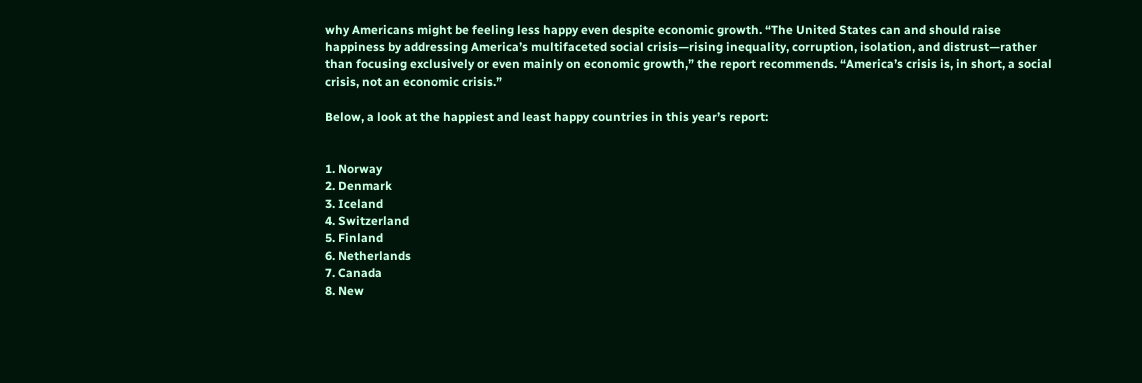why Americans might be feeling less happy even despite economic growth. “The United States can and should raise happiness by addressing America’s multifaceted social crisis—rising inequality, corruption, isolation, and distrust—rather than focusing exclusively or even mainly on economic growth,” the report recommends. “America’s crisis is, in short, a social crisis, not an economic crisis.”

Below, a look at the happiest and least happy countries in this year’s report:


1. Norway
2. Denmark
3. Iceland
4. Switzerland
5. Finland
6. Netherlands
7. Canada
8. New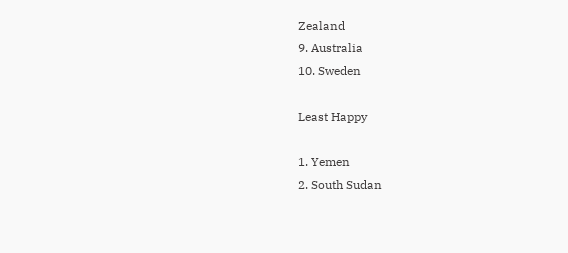Zealand
9. Australia
10. Sweden

Least Happy

1. Yemen
2. South Sudan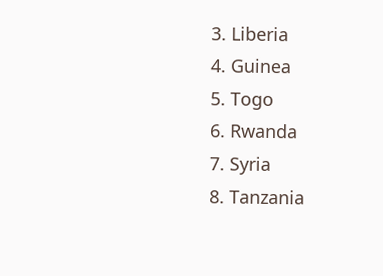3. Liberia
4. Guinea
5. Togo
6. Rwanda
7. Syria
8. Tanzania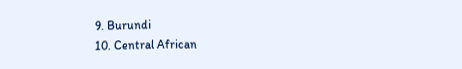9. Burundi
10. Central African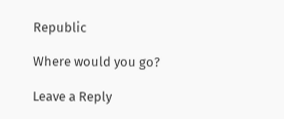Republic

Where would you go?

Leave a Reply